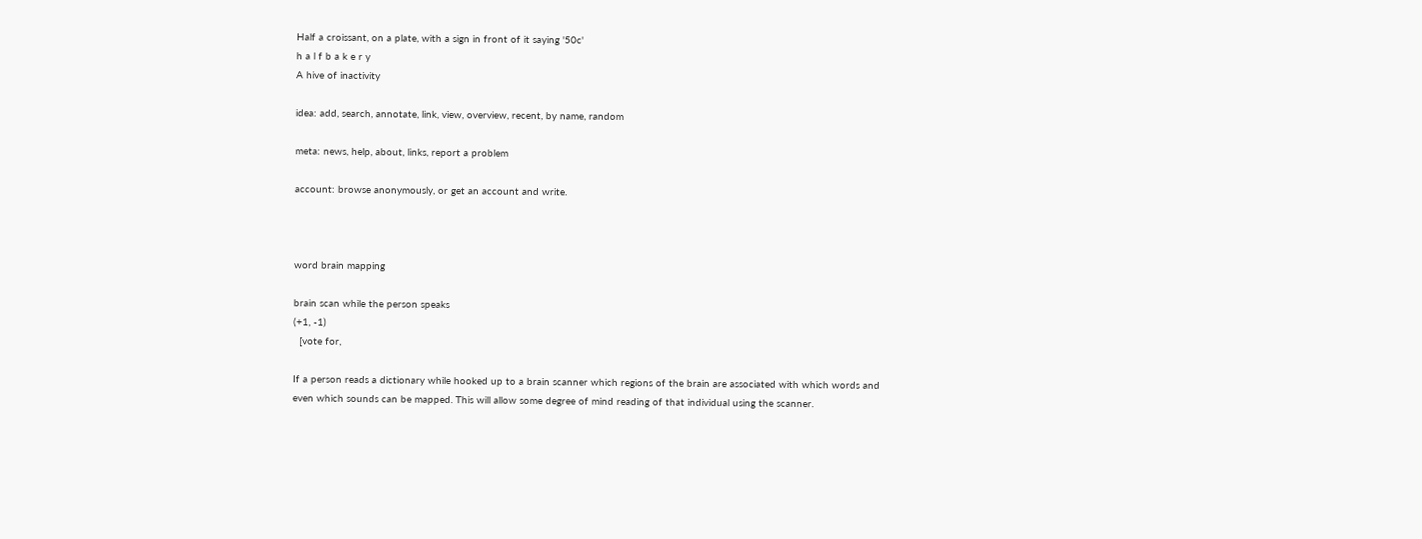Half a croissant, on a plate, with a sign in front of it saying '50c'
h a l f b a k e r y
A hive of inactivity

idea: add, search, annotate, link, view, overview, recent, by name, random

meta: news, help, about, links, report a problem

account: browse anonymously, or get an account and write.



word brain mapping

brain scan while the person speaks
(+1, -1)
  [vote for,

If a person reads a dictionary while hooked up to a brain scanner which regions of the brain are associated with which words and even which sounds can be mapped. This will allow some degree of mind reading of that individual using the scanner.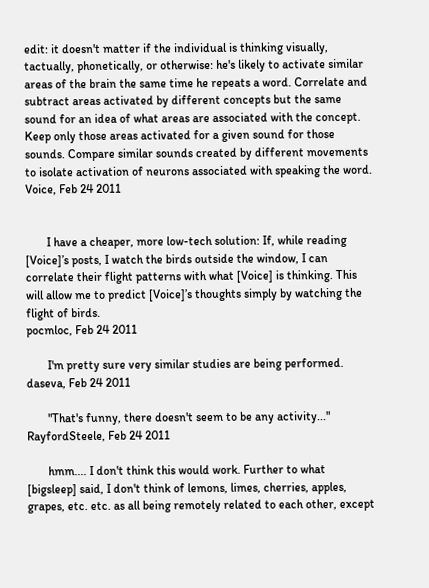edit: it doesn't matter if the individual is thinking visually, tactually, phonetically, or otherwise: he's likely to activate similar areas of the brain the same time he repeats a word. Correlate and subtract areas activated by different concepts but the same sound for an idea of what areas are associated with the concept. Keep only those areas activated for a given sound for those sounds. Compare similar sounds created by different movements to isolate activation of neurons associated with speaking the word.
Voice, Feb 24 2011


       I have a cheaper, more low-tech solution: If, while reading [Voice]’s posts, I watch the birds outside the window, I can correlate their flight patterns with what [Voice] is thinking. This will allow me to predict [Voice]’s thoughts simply by watching the flight of birds.
pocmloc, Feb 24 2011

       I'm pretty sure very similar studies are being performed.
daseva, Feb 24 2011

       "That's funny, there doesn't seem to be any activity..."
RayfordSteele, Feb 24 2011

       hmm.... I don't think this would work. Further to what [bigsleep] said, I don't think of lemons, limes, cherries, apples, grapes, etc. etc. as all being remotely related to each other, except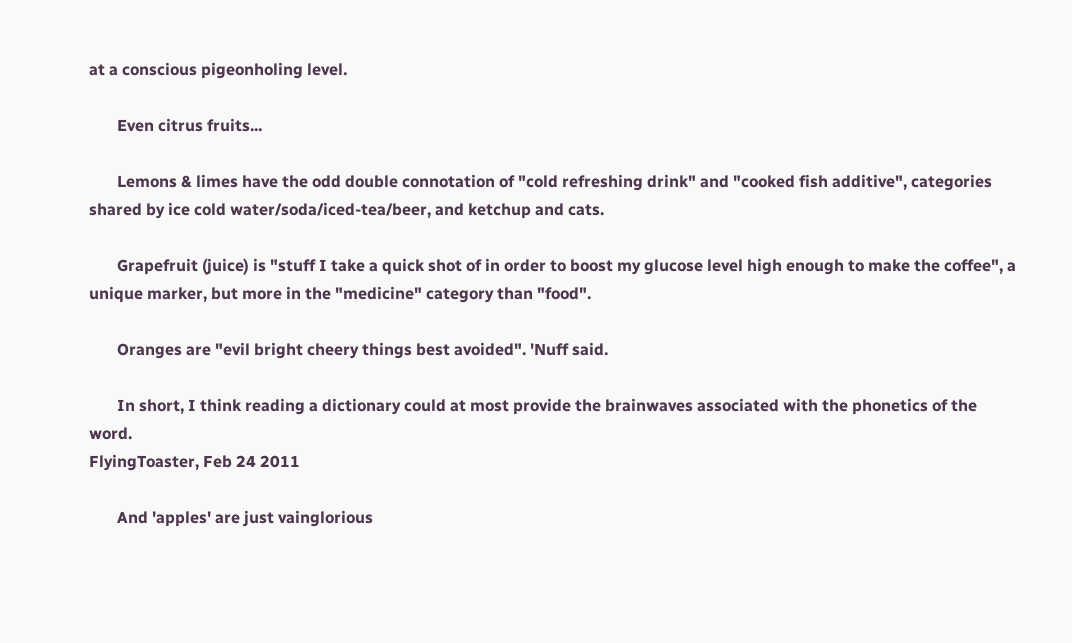at a conscious pigeonholing level.

       Even citrus fruits...

       Lemons & limes have the odd double connotation of "cold refreshing drink" and "cooked fish additive", categories shared by ice cold water/soda/iced-tea/beer, and ketchup and cats.

       Grapefruit (juice) is "stuff I take a quick shot of in order to boost my glucose level high enough to make the coffee", a unique marker, but more in the "medicine" category than "food".

       Oranges are "evil bright cheery things best avoided". 'Nuff said.

       In short, I think reading a dictionary could at most provide the brainwaves associated with the phonetics of the word.
FlyingToaster, Feb 24 2011

       And 'apples' are just vainglorious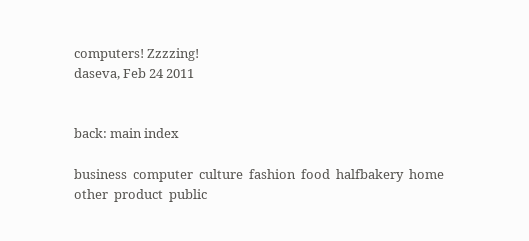computers! Zzzzing!
daseva, Feb 24 2011


back: main index

business  computer  culture  fashion  food  halfbakery  home  other  product  public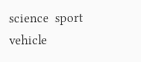science  sport  vehicle